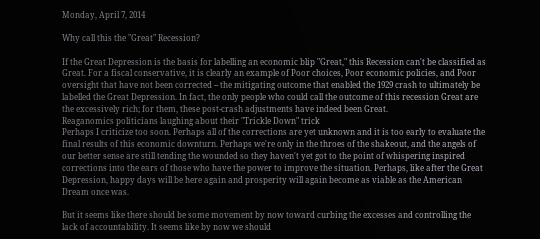Monday, April 7, 2014

Why call this the "Great" Recession?

If the Great Depression is the basis for labelling an economic blip "Great," this Recession can't be classified as Great. For a fiscal conservative, it is clearly an example of Poor choices, Poor economic policies, and Poor oversight that have not been corrected -- the mitigating outcome that enabled the 1929 crash to ultimately be labelled the Great Depression. In fact, the only people who could call the outcome of this recession Great are the excessively rich; for them, these post-crash adjustments have indeed been Great.
Reaganomics politicians laughing about their "Trickle Down" trick
Perhaps I criticize too soon. Perhaps all of the corrections are yet unknown and it is too early to evaluate the final results of this economic downturn. Perhaps we're only in the throes of the shakeout, and the angels of our better sense are still tending the wounded so they haven't yet got to the point of whispering inspired corrections into the ears of those who have the power to improve the situation. Perhaps, like after the Great Depression, happy days will be here again and prosperity will again become as viable as the American Dream once was.

But it seems like there should be some movement by now toward curbing the excesses and controlling the lack of accountability. It seems like by now we should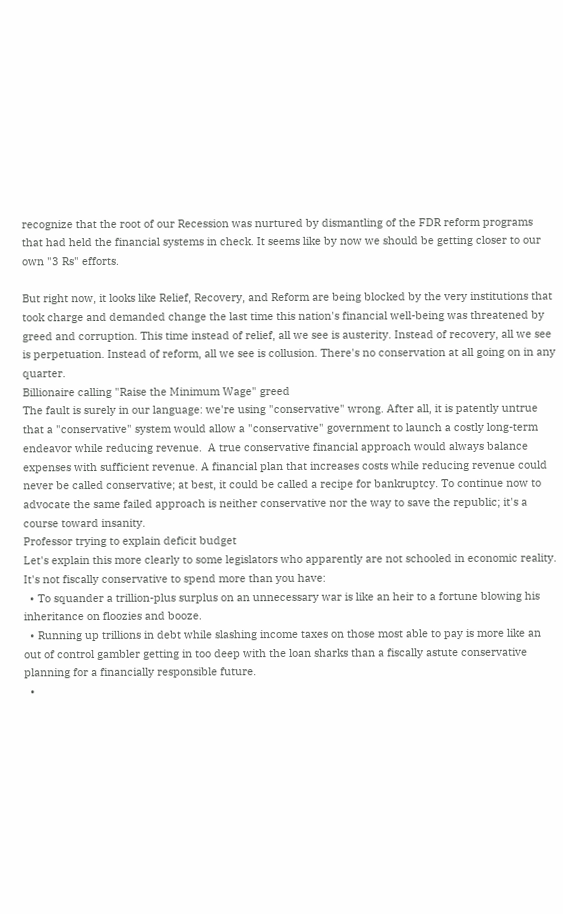recognize that the root of our Recession was nurtured by dismantling of the FDR reform programs that had held the financial systems in check. It seems like by now we should be getting closer to our own "3 Rs" efforts.

But right now, it looks like Relief, Recovery, and Reform are being blocked by the very institutions that took charge and demanded change the last time this nation's financial well-being was threatened by greed and corruption. This time instead of relief, all we see is austerity. Instead of recovery, all we see is perpetuation. Instead of reform, all we see is collusion. There's no conservation at all going on in any quarter.
Billionaire calling "Raise the Minimum Wage" greed
The fault is surely in our language: we're using "conservative" wrong. After all, it is patently untrue that a "conservative" system would allow a "conservative" government to launch a costly long-term endeavor while reducing revenue.  A true conservative financial approach would always balance expenses with sufficient revenue. A financial plan that increases costs while reducing revenue could never be called conservative; at best, it could be called a recipe for bankruptcy. To continue now to advocate the same failed approach is neither conservative nor the way to save the republic; it's a course toward insanity.
Professor trying to explain deficit budget
Let's explain this more clearly to some legislators who apparently are not schooled in economic reality. It's not fiscally conservative to spend more than you have:
  • To squander a trillion-plus surplus on an unnecessary war is like an heir to a fortune blowing his inheritance on floozies and booze.
  • Running up trillions in debt while slashing income taxes on those most able to pay is more like an out of control gambler getting in too deep with the loan sharks than a fiscally astute conservative planning for a financially responsible future.
  •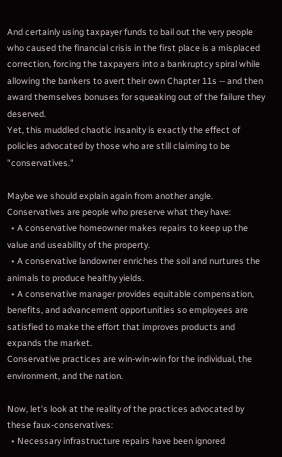And certainly using taxpayer funds to bail out the very people who caused the financial crisis in the first place is a misplaced correction, forcing the taxpayers into a bankruptcy spiral while allowing the bankers to avert their own Chapter 11s -- and then award themselves bonuses for squeaking out of the failure they deserved.
Yet, this muddled chaotic insanity is exactly the effect of policies advocated by those who are still claiming to be "conservatives."

Maybe we should explain again from another angle. Conservatives are people who preserve what they have:
  • A conservative homeowner makes repairs to keep up the value and useability of the property.
  • A conservative landowner enriches the soil and nurtures the animals to produce healthy yields.
  • A conservative manager provides equitable compensation, benefits, and advancement opportunities so employees are satisfied to make the effort that improves products and expands the market.
Conservative practices are win-win-win for the individual, the environment, and the nation.

Now, let's look at the reality of the practices advocated by these faux-conservatives:
  • Necessary infrastructure repairs have been ignored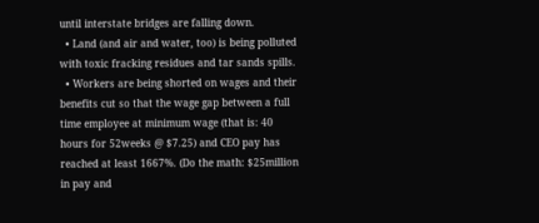until interstate bridges are falling down.
  • Land (and air and water, too) is being polluted with toxic fracking residues and tar sands spills.
  • Workers are being shorted on wages and their benefits cut so that the wage gap between a full time employee at minimum wage (that is: 40 hours for 52weeks @ $7.25) and CEO pay has reached at least 1667%. (Do the math: $25million in pay and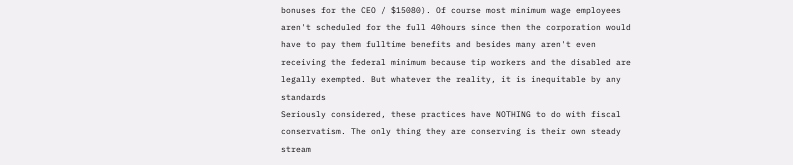bonuses for the CEO / $15080). Of course most minimum wage employees aren't scheduled for the full 40hours since then the corporation would have to pay them fulltime benefits and besides many aren't even receiving the federal minimum because tip workers and the disabled are legally exempted. But whatever the reality, it is inequitable by any standards
Seriously considered, these practices have NOTHING to do with fiscal conservatism. The only thing they are conserving is their own steady stream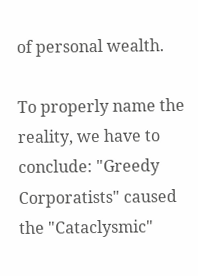of personal wealth.

To properly name the reality, we have to conclude: "Greedy Corporatists" caused the "Cataclysmic"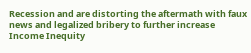Recession and are distorting the aftermath with faux news and legalized bribery to further increase Income Inequity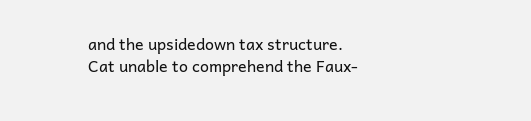and the upsidedown tax structure.
Cat unable to comprehend the Faux-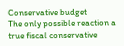Conservative budget
The only possible reaction a true fiscal conservative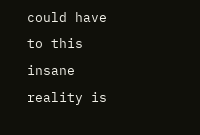could have to this insane reality is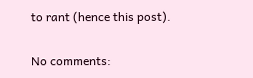to rant (hence this post).

No comments: